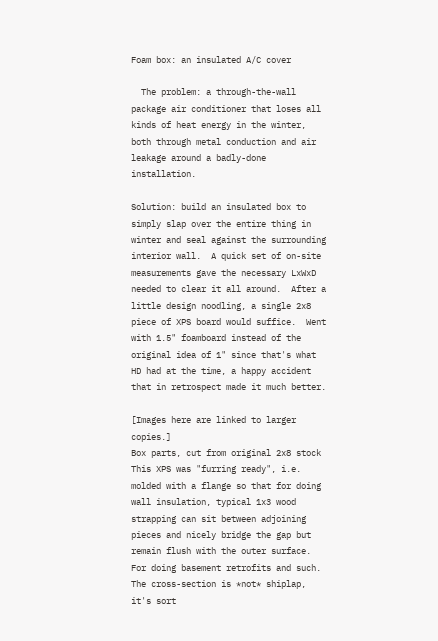Foam box: an insulated A/C cover

  The problem: a through-the-wall package air conditioner that loses all kinds of heat energy in the winter, both through metal conduction and air leakage around a badly-done installation.

Solution: build an insulated box to simply slap over the entire thing in winter and seal against the surrounding interior wall.  A quick set of on-site measurements gave the necessary LxWxD needed to clear it all around.  After a little design noodling, a single 2x8 piece of XPS board would suffice.  Went with 1.5" foamboard instead of the original idea of 1" since that's what HD had at the time, a happy accident that in retrospect made it much better.

[Images here are linked to larger copies.]
Box parts, cut from original 2x8 stock This XPS was "furring ready", i.e. molded with a flange so that for doing wall insulation, typical 1x3 wood strapping can sit between adjoining pieces and nicely bridge the gap but remain flush with the outer surface.  For doing basement retrofits and such.  The cross-section is *not* shiplap, it's sort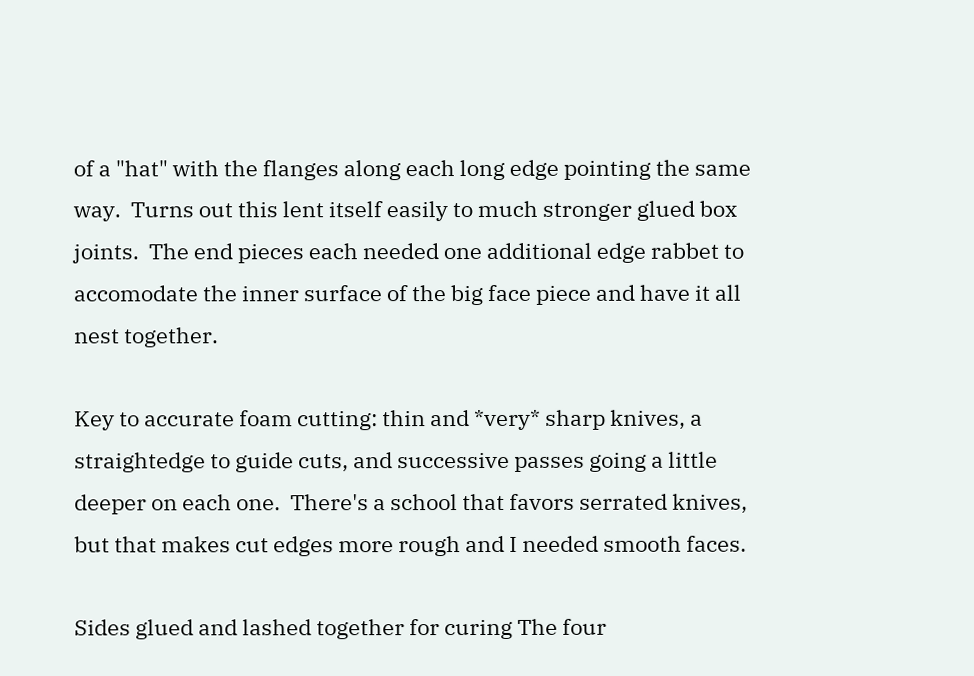of a "hat" with the flanges along each long edge pointing the same way.  Turns out this lent itself easily to much stronger glued box joints.  The end pieces each needed one additional edge rabbet to accomodate the inner surface of the big face piece and have it all nest together.

Key to accurate foam cutting: thin and *very* sharp knives, a straightedge to guide cuts, and successive passes going a little deeper on each one.  There's a school that favors serrated knives, but that makes cut edges more rough and I needed smooth faces.

Sides glued and lashed together for curing The four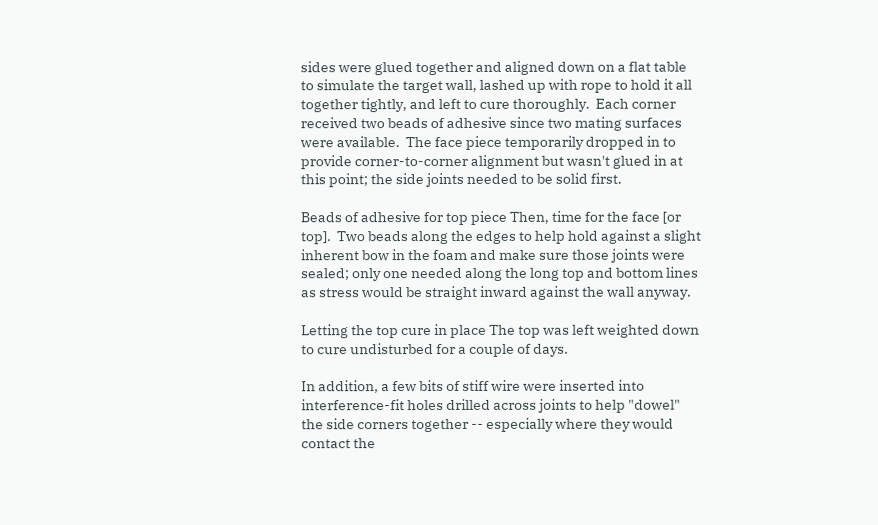sides were glued together and aligned down on a flat table to simulate the target wall, lashed up with rope to hold it all together tightly, and left to cure thoroughly.  Each corner received two beads of adhesive since two mating surfaces were available.  The face piece temporarily dropped in to provide corner-to-corner alignment but wasn't glued in at this point; the side joints needed to be solid first.

Beads of adhesive for top piece Then, time for the face [or top].  Two beads along the edges to help hold against a slight inherent bow in the foam and make sure those joints were sealed; only one needed along the long top and bottom lines as stress would be straight inward against the wall anyway.

Letting the top cure in place The top was left weighted down to cure undisturbed for a couple of days.

In addition, a few bits of stiff wire were inserted into interference-fit holes drilled across joints to help "dowel" the side corners together -- especially where they would contact the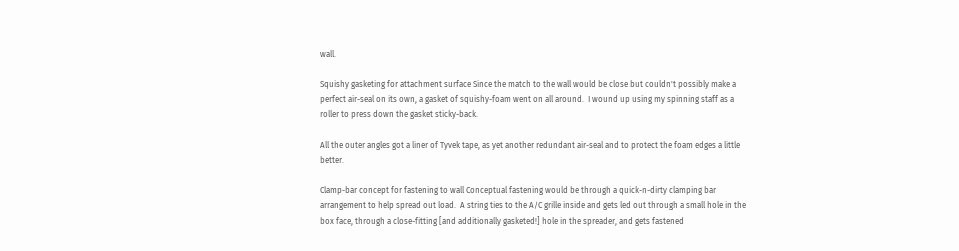wall.

Squishy gasketing for attachment surface Since the match to the wall would be close but couldn't possibly make a perfect air-seal on its own, a gasket of squishy-foam went on all around.  I wound up using my spinning staff as a roller to press down the gasket sticky-back.

All the outer angles got a liner of Tyvek tape, as yet another redundant air-seal and to protect the foam edges a little better.

Clamp-bar concept for fastening to wall Conceptual fastening would be through a quick-n-dirty clamping bar arrangement to help spread out load.  A string ties to the A/C grille inside and gets led out through a small hole in the box face, through a close-fitting [and additionally gasketed!] hole in the spreader, and gets fastened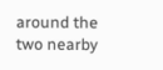around the two nearby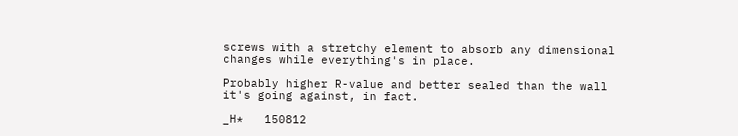screws with a stretchy element to absorb any dimensional changes while everything's in place.

Probably higher R-value and better sealed than the wall it's going against, in fact.

_H*   150812